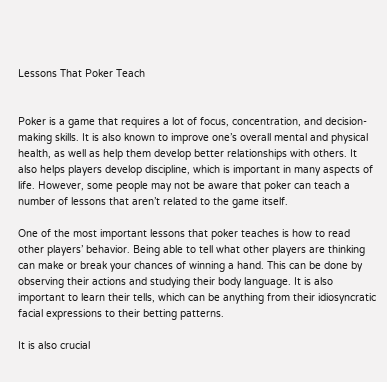Lessons That Poker Teach


Poker is a game that requires a lot of focus, concentration, and decision-making skills. It is also known to improve one’s overall mental and physical health, as well as help them develop better relationships with others. It also helps players develop discipline, which is important in many aspects of life. However, some people may not be aware that poker can teach a number of lessons that aren’t related to the game itself.

One of the most important lessons that poker teaches is how to read other players’ behavior. Being able to tell what other players are thinking can make or break your chances of winning a hand. This can be done by observing their actions and studying their body language. It is also important to learn their tells, which can be anything from their idiosyncratic facial expressions to their betting patterns.

It is also crucial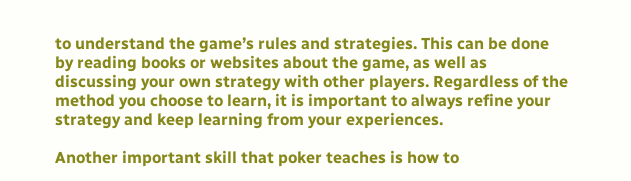to understand the game’s rules and strategies. This can be done by reading books or websites about the game, as well as discussing your own strategy with other players. Regardless of the method you choose to learn, it is important to always refine your strategy and keep learning from your experiences.

Another important skill that poker teaches is how to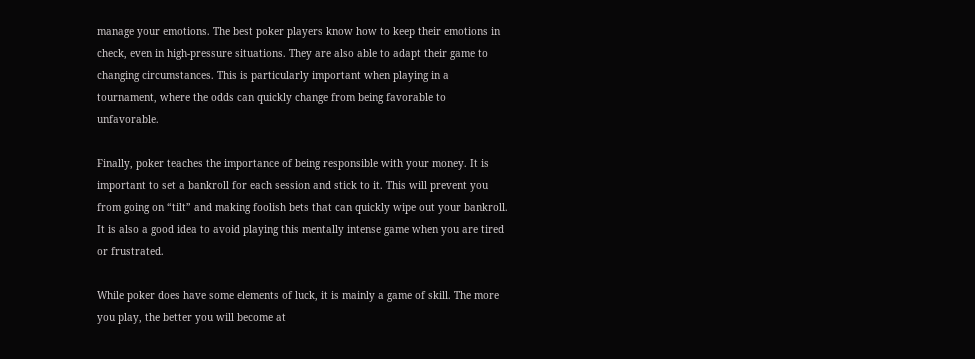manage your emotions. The best poker players know how to keep their emotions in check, even in high-pressure situations. They are also able to adapt their game to changing circumstances. This is particularly important when playing in a tournament, where the odds can quickly change from being favorable to unfavorable.

Finally, poker teaches the importance of being responsible with your money. It is important to set a bankroll for each session and stick to it. This will prevent you from going on “tilt” and making foolish bets that can quickly wipe out your bankroll. It is also a good idea to avoid playing this mentally intense game when you are tired or frustrated.

While poker does have some elements of luck, it is mainly a game of skill. The more you play, the better you will become at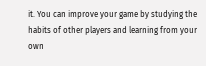it. You can improve your game by studying the habits of other players and learning from your own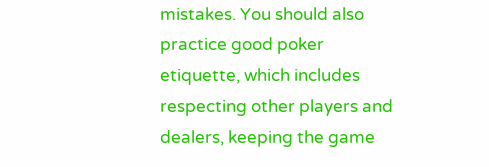mistakes. You should also practice good poker etiquette, which includes respecting other players and dealers, keeping the game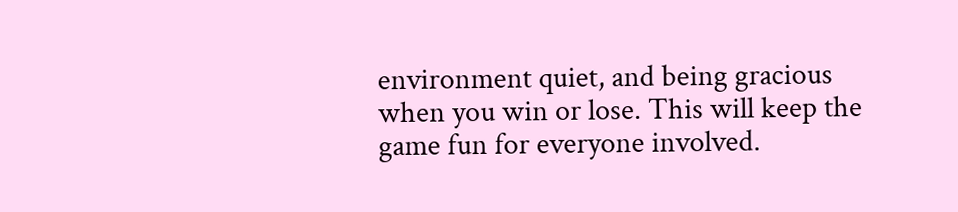environment quiet, and being gracious when you win or lose. This will keep the game fun for everyone involved.